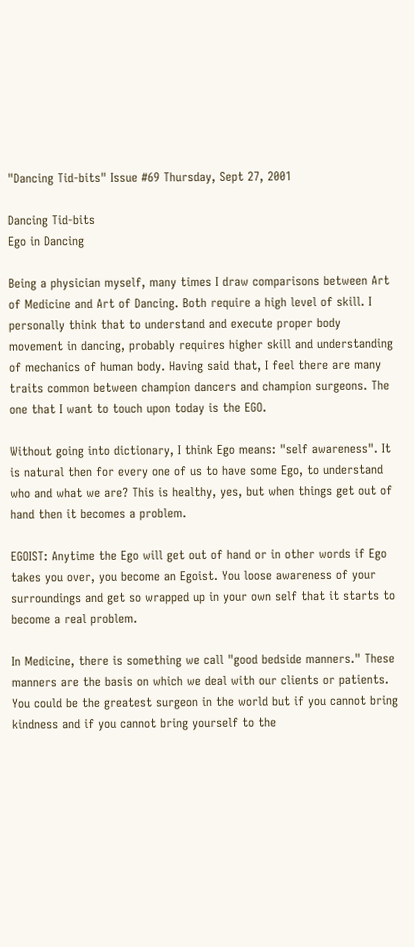"Dancing Tid-bits" Issue #69 Thursday, Sept 27, 2001

Dancing Tid-bits
Ego in Dancing

Being a physician myself, many times I draw comparisons between Art of Medicine and Art of Dancing. Both require a high level of skill. I personally think that to understand and execute proper body movement in dancing, probably requires higher skill and understanding of mechanics of human body. Having said that, I feel there are many traits common between champion dancers and champion surgeons. The one that I want to touch upon today is the EGO.

Without going into dictionary, I think Ego means: "self awareness". It is natural then for every one of us to have some Ego, to understand who and what we are? This is healthy, yes, but when things get out of hand then it becomes a problem.

EGOIST: Anytime the Ego will get out of hand or in other words if Ego takes you over, you become an Egoist. You loose awareness of your surroundings and get so wrapped up in your own self that it starts to become a real problem.

In Medicine, there is something we call "good bedside manners." These manners are the basis on which we deal with our clients or patients. You could be the greatest surgeon in the world but if you cannot bring kindness and if you cannot bring yourself to the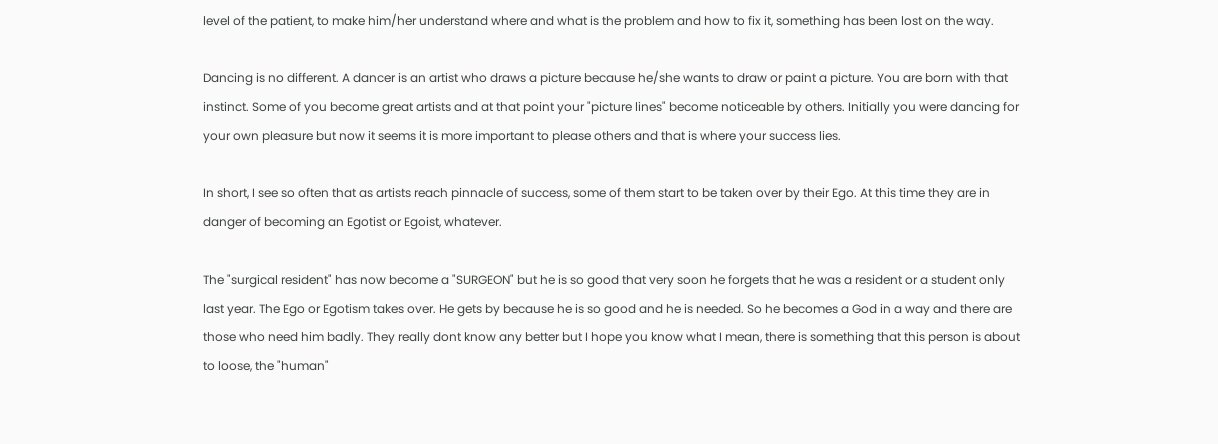level of the patient, to make him/her understand where and what is the problem and how to fix it, something has been lost on the way.

Dancing is no different. A dancer is an artist who draws a picture because he/she wants to draw or paint a picture. You are born with that instinct. Some of you become great artists and at that point your "picture lines" become noticeable by others. Initially you were dancing for your own pleasure but now it seems it is more important to please others and that is where your success lies.

In short, I see so often that as artists reach pinnacle of success, some of them start to be taken over by their Ego. At this time they are in danger of becoming an Egotist or Egoist, whatever.

The "surgical resident" has now become a "SURGEON" but he is so good that very soon he forgets that he was a resident or a student only last year. The Ego or Egotism takes over. He gets by because he is so good and he is needed. So he becomes a God in a way and there are those who need him badly. They really dont know any better but I hope you know what I mean, there is something that this person is about to loose, the "human"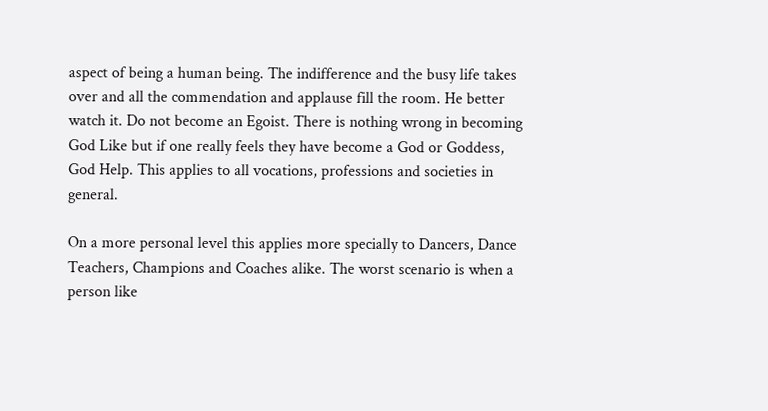aspect of being a human being. The indifference and the busy life takes over and all the commendation and applause fill the room. He better watch it. Do not become an Egoist. There is nothing wrong in becoming God Like but if one really feels they have become a God or Goddess, God Help. This applies to all vocations, professions and societies in general.

On a more personal level this applies more specially to Dancers, Dance Teachers, Champions and Coaches alike. The worst scenario is when a person like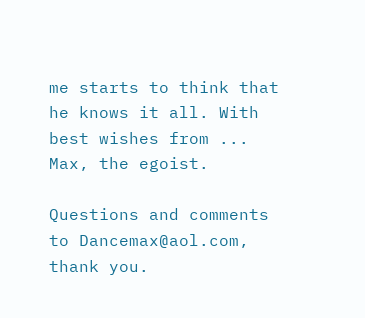me starts to think that he knows it all. With best wishes from ... Max, the egoist.

Questions and comments to Dancemax@aol.com, thank you.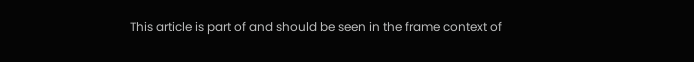This article is part of and should be seen in the frame context of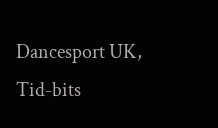Dancesport UK, Tid-bits